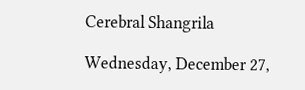Cerebral Shangrila

Wednesday, December 27,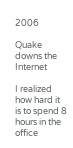2006

Quake downs the Internet

I realized how hard it is to spend 8 hours in the office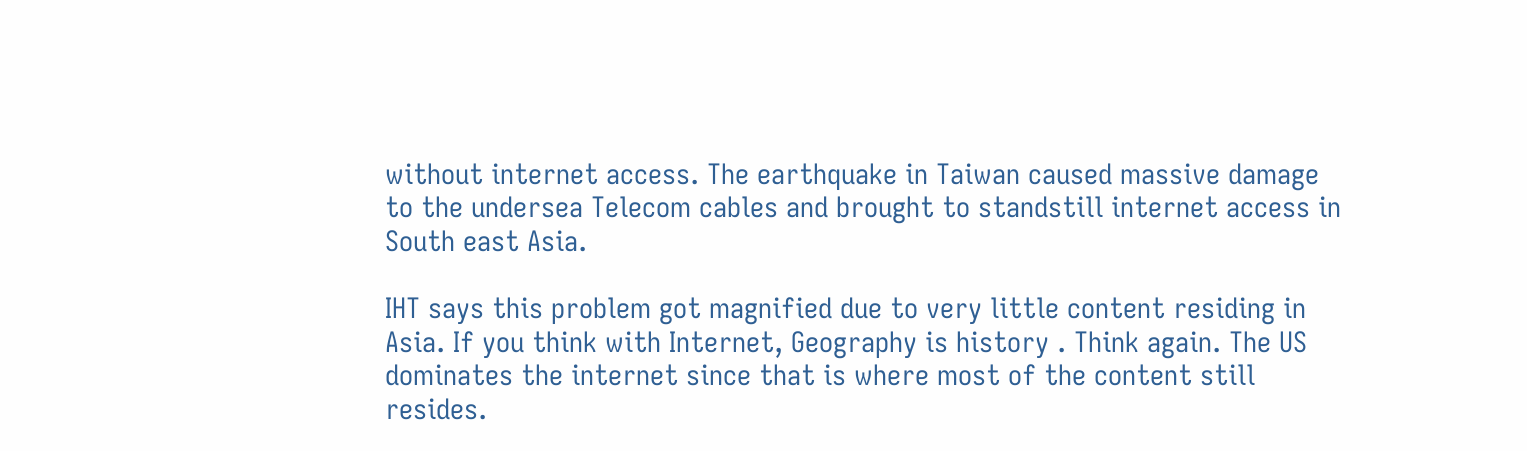without internet access. The earthquake in Taiwan caused massive damage to the undersea Telecom cables and brought to standstill internet access in South east Asia.

IHT says this problem got magnified due to very little content residing in Asia. If you think with Internet, Geography is history . Think again. The US dominates the internet since that is where most of the content still resides.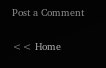Post a Comment

<< Home